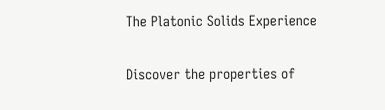The Platonic Solids Experience

Discover the properties of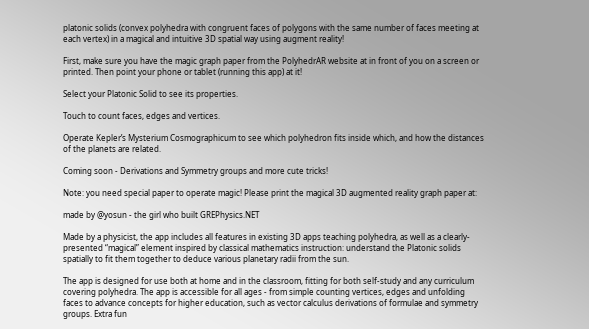platonic solids (convex polyhedra with congruent faces of polygons with the same number of faces meeting at each vertex) in a magical and intuitive 3D spatial way using augment reality!

First, make sure you have the magic graph paper from the PolyhedrAR website at in front of you on a screen or printed. Then point your phone or tablet (running this app) at it!

Select your Platonic Solid to see its properties.

Touch to count faces, edges and vertices.

Operate Kepler’s Mysterium Cosmographicum to see which polyhedron fits inside which, and how the distances of the planets are related.

Coming soon - Derivations and Symmetry groups and more cute tricks!

Note: you need special paper to operate magic! Please print the magical 3D augmented reality graph paper at:

made by @yosun - the girl who built GREPhysics.NET

Made by a physicist, the app includes all features in existing 3D apps teaching polyhedra, as well as a clearly-presented “magical” element inspired by classical mathematics instruction: understand the Platonic solids spatially to fit them together to deduce various planetary radii from the sun.

The app is designed for use both at home and in the classroom, fitting for both self-study and any curriculum covering polyhedra. The app is accessible for all ages - from simple counting vertices, edges and unfolding faces to advance concepts for higher education, such as vector calculus derivations of formulae and symmetry groups. Extra fun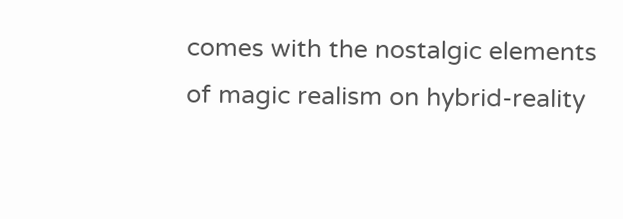comes with the nostalgic elements of magic realism on hybrid-reality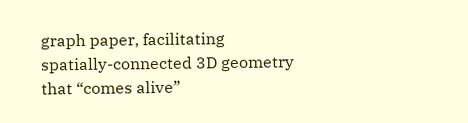graph paper, facilitating spatially-connected 3D geometry that “comes alive”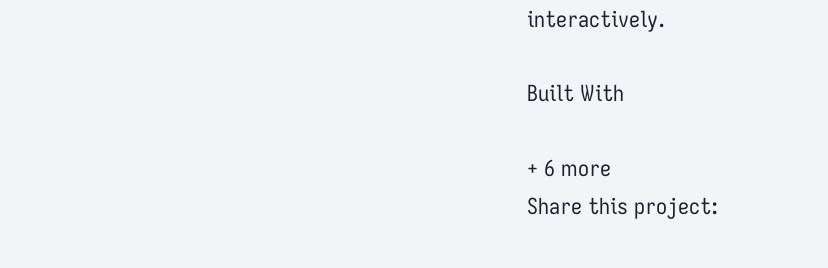interactively.

Built With

+ 6 more
Share this project: